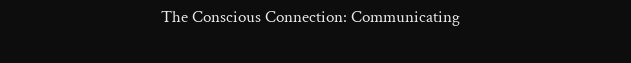The Conscious Connection: Communicating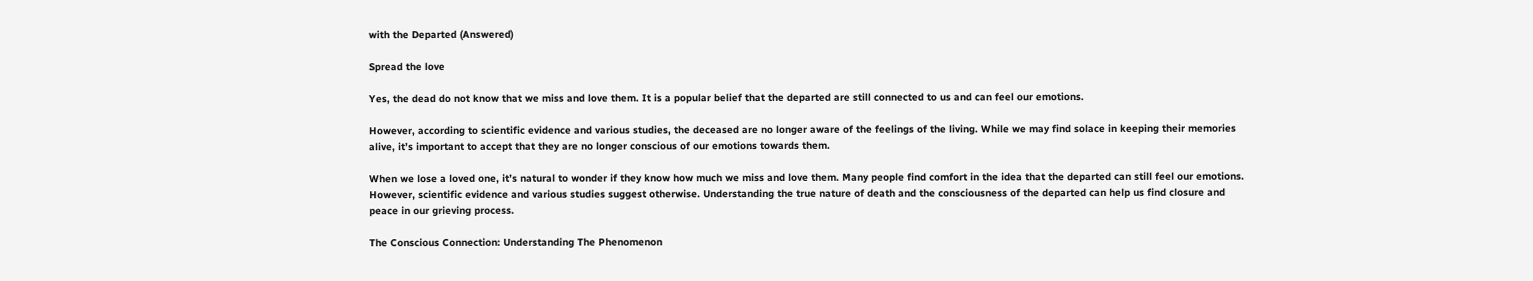with the Departed (Answered)

Spread the love

Yes, the dead do not know that we miss and love them. It is a popular belief that the departed are still connected to us and can feel our emotions.

However, according to scientific evidence and various studies, the deceased are no longer aware of the feelings of the living. While we may find solace in keeping their memories alive, it’s important to accept that they are no longer conscious of our emotions towards them.

When we lose a loved one, it’s natural to wonder if they know how much we miss and love them. Many people find comfort in the idea that the departed can still feel our emotions. However, scientific evidence and various studies suggest otherwise. Understanding the true nature of death and the consciousness of the departed can help us find closure and peace in our grieving process.

The Conscious Connection: Understanding The Phenomenon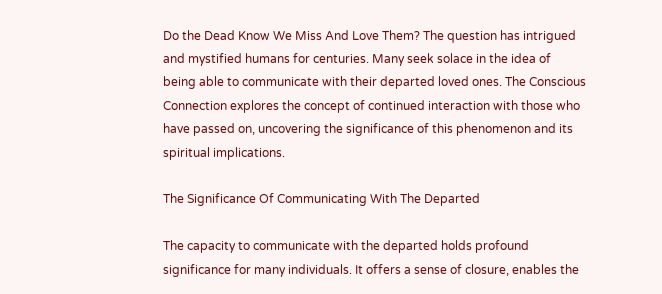Do the Dead Know We Miss And Love Them? The question has intrigued and mystified humans for centuries. Many seek solace in the idea of being able to communicate with their departed loved ones. The Conscious Connection explores the concept of continued interaction with those who have passed on, uncovering the significance of this phenomenon and its spiritual implications.

The Significance Of Communicating With The Departed

The capacity to communicate with the departed holds profound significance for many individuals. It offers a sense of closure, enables the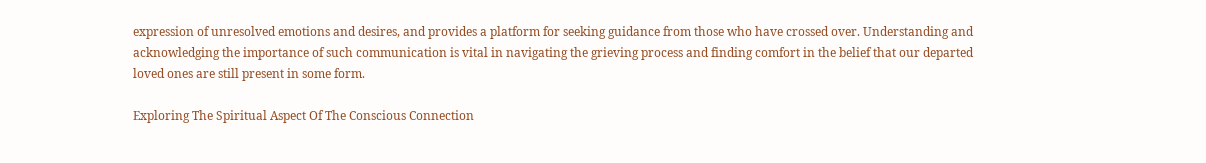expression of unresolved emotions and desires, and provides a platform for seeking guidance from those who have crossed over. Understanding and acknowledging the importance of such communication is vital in navigating the grieving process and finding comfort in the belief that our departed loved ones are still present in some form.

Exploring The Spiritual Aspect Of The Conscious Connection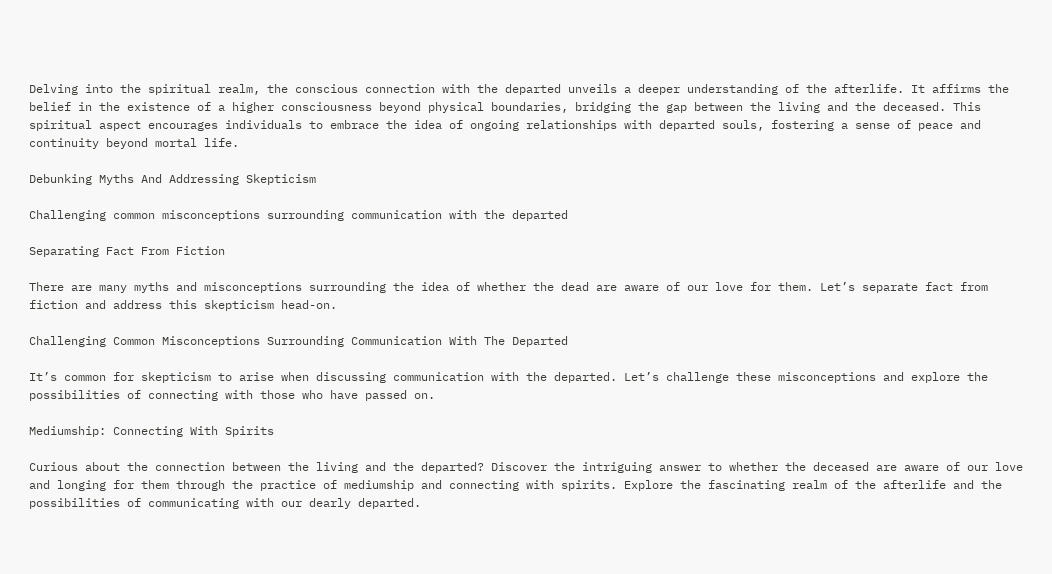Delving into the spiritual realm, the conscious connection with the departed unveils a deeper understanding of the afterlife. It affirms the belief in the existence of a higher consciousness beyond physical boundaries, bridging the gap between the living and the deceased. This spiritual aspect encourages individuals to embrace the idea of ongoing relationships with departed souls, fostering a sense of peace and continuity beyond mortal life.

Debunking Myths And Addressing Skepticism

Challenging common misconceptions surrounding communication with the departed

Separating Fact From Fiction

There are many myths and misconceptions surrounding the idea of whether the dead are aware of our love for them. Let’s separate fact from fiction and address this skepticism head-on.

Challenging Common Misconceptions Surrounding Communication With The Departed

It’s common for skepticism to arise when discussing communication with the departed. Let’s challenge these misconceptions and explore the possibilities of connecting with those who have passed on.

Mediumship: Connecting With Spirits

Curious about the connection between the living and the departed? Discover the intriguing answer to whether the deceased are aware of our love and longing for them through the practice of mediumship and connecting with spirits. Explore the fascinating realm of the afterlife and the possibilities of communicating with our dearly departed.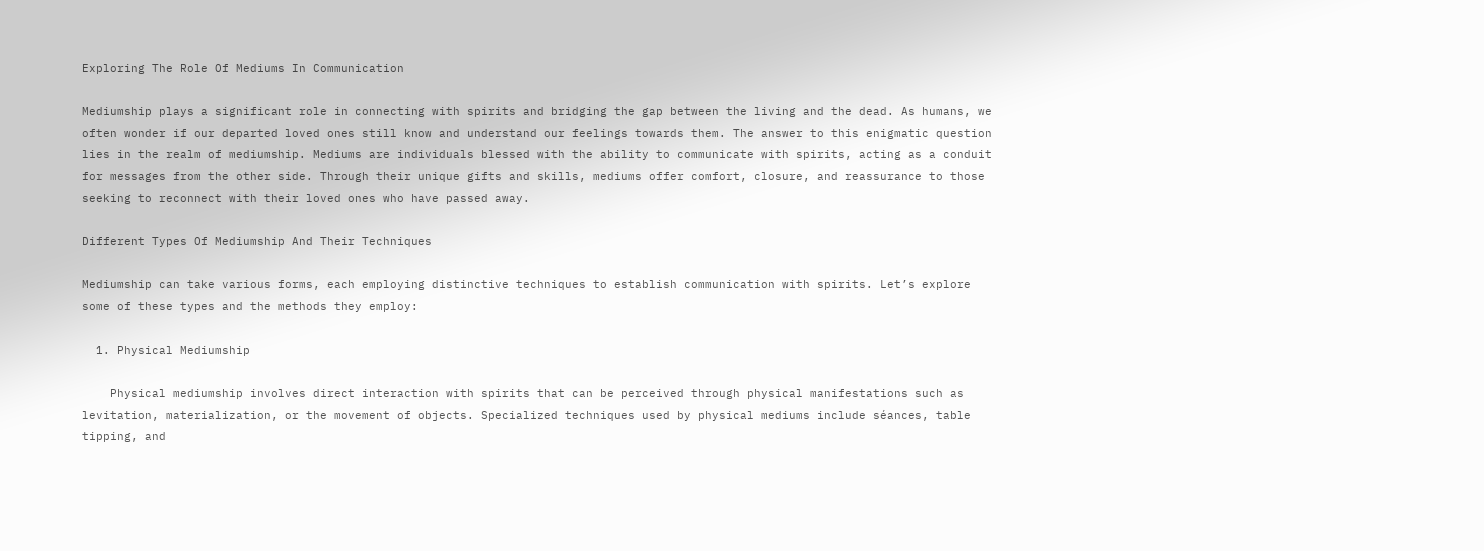Exploring The Role Of Mediums In Communication

Mediumship plays a significant role in connecting with spirits and bridging the gap between the living and the dead. As humans, we often wonder if our departed loved ones still know and understand our feelings towards them. The answer to this enigmatic question lies in the realm of mediumship. Mediums are individuals blessed with the ability to communicate with spirits, acting as a conduit for messages from the other side. Through their unique gifts and skills, mediums offer comfort, closure, and reassurance to those seeking to reconnect with their loved ones who have passed away.

Different Types Of Mediumship And Their Techniques

Mediumship can take various forms, each employing distinctive techniques to establish communication with spirits. Let’s explore some of these types and the methods they employ:

  1. Physical Mediumship

    Physical mediumship involves direct interaction with spirits that can be perceived through physical manifestations such as levitation, materialization, or the movement of objects. Specialized techniques used by physical mediums include séances, table tipping, and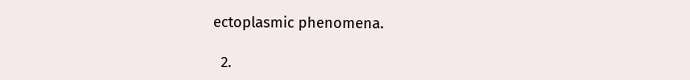ectoplasmic phenomena.

  2.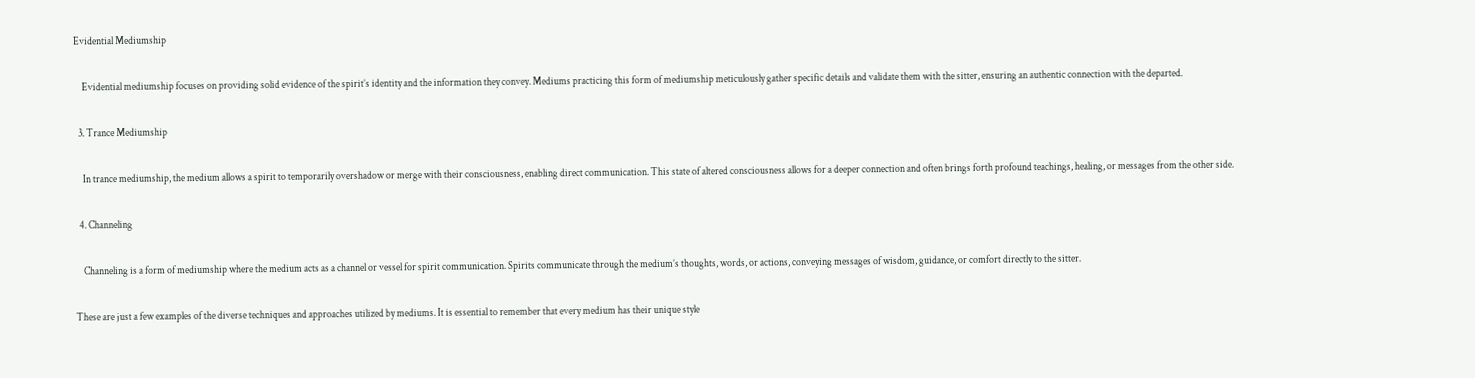Evidential Mediumship

    Evidential mediumship focuses on providing solid evidence of the spirit’s identity and the information they convey. Mediums practicing this form of mediumship meticulously gather specific details and validate them with the sitter, ensuring an authentic connection with the departed.

  3. Trance Mediumship

    In trance mediumship, the medium allows a spirit to temporarily overshadow or merge with their consciousness, enabling direct communication. This state of altered consciousness allows for a deeper connection and often brings forth profound teachings, healing, or messages from the other side.

  4. Channeling

    Channeling is a form of mediumship where the medium acts as a channel or vessel for spirit communication. Spirits communicate through the medium’s thoughts, words, or actions, conveying messages of wisdom, guidance, or comfort directly to the sitter.

These are just a few examples of the diverse techniques and approaches utilized by mediums. It is essential to remember that every medium has their unique style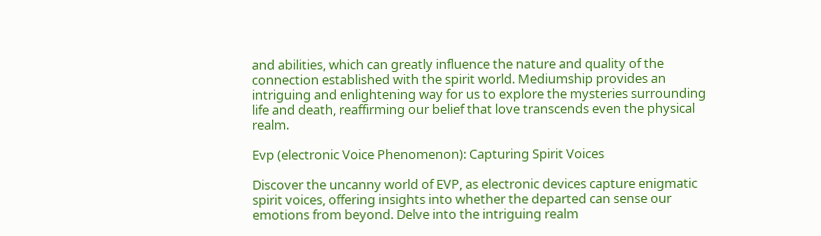and abilities, which can greatly influence the nature and quality of the connection established with the spirit world. Mediumship provides an intriguing and enlightening way for us to explore the mysteries surrounding life and death, reaffirming our belief that love transcends even the physical realm.

Evp (electronic Voice Phenomenon): Capturing Spirit Voices

Discover the uncanny world of EVP, as electronic devices capture enigmatic spirit voices, offering insights into whether the departed can sense our emotions from beyond. Delve into the intriguing realm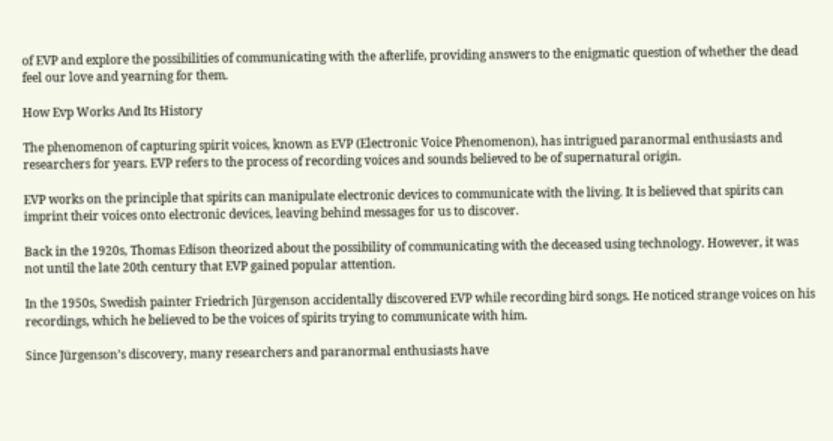of EVP and explore the possibilities of communicating with the afterlife, providing answers to the enigmatic question of whether the dead feel our love and yearning for them.

How Evp Works And Its History

The phenomenon of capturing spirit voices, known as EVP (Electronic Voice Phenomenon), has intrigued paranormal enthusiasts and researchers for years. EVP refers to the process of recording voices and sounds believed to be of supernatural origin.

EVP works on the principle that spirits can manipulate electronic devices to communicate with the living. It is believed that spirits can imprint their voices onto electronic devices, leaving behind messages for us to discover.

Back in the 1920s, Thomas Edison theorized about the possibility of communicating with the deceased using technology. However, it was not until the late 20th century that EVP gained popular attention.

In the 1950s, Swedish painter Friedrich Jürgenson accidentally discovered EVP while recording bird songs. He noticed strange voices on his recordings, which he believed to be the voices of spirits trying to communicate with him.

Since Jürgenson’s discovery, many researchers and paranormal enthusiasts have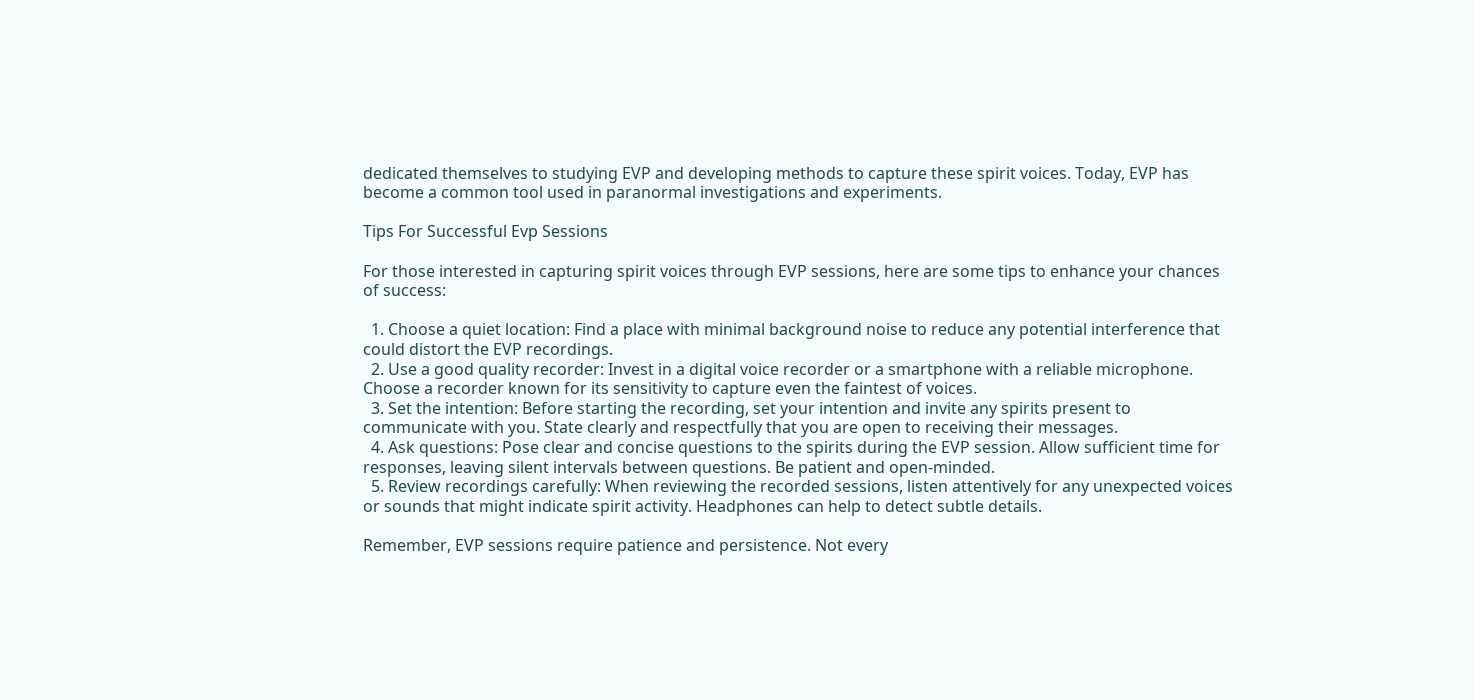dedicated themselves to studying EVP and developing methods to capture these spirit voices. Today, EVP has become a common tool used in paranormal investigations and experiments.

Tips For Successful Evp Sessions

For those interested in capturing spirit voices through EVP sessions, here are some tips to enhance your chances of success:

  1. Choose a quiet location: Find a place with minimal background noise to reduce any potential interference that could distort the EVP recordings.
  2. Use a good quality recorder: Invest in a digital voice recorder or a smartphone with a reliable microphone. Choose a recorder known for its sensitivity to capture even the faintest of voices.
  3. Set the intention: Before starting the recording, set your intention and invite any spirits present to communicate with you. State clearly and respectfully that you are open to receiving their messages.
  4. Ask questions: Pose clear and concise questions to the spirits during the EVP session. Allow sufficient time for responses, leaving silent intervals between questions. Be patient and open-minded.
  5. Review recordings carefully: When reviewing the recorded sessions, listen attentively for any unexpected voices or sounds that might indicate spirit activity. Headphones can help to detect subtle details.

Remember, EVP sessions require patience and persistence. Not every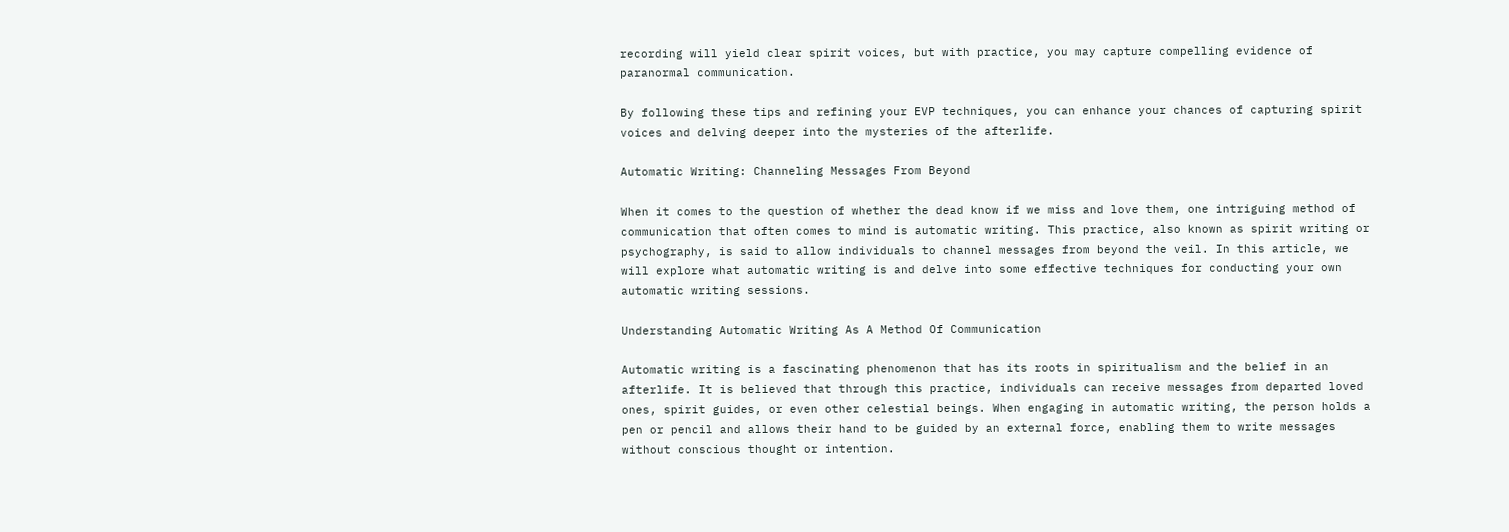recording will yield clear spirit voices, but with practice, you may capture compelling evidence of paranormal communication.

By following these tips and refining your EVP techniques, you can enhance your chances of capturing spirit voices and delving deeper into the mysteries of the afterlife.

Automatic Writing: Channeling Messages From Beyond

When it comes to the question of whether the dead know if we miss and love them, one intriguing method of communication that often comes to mind is automatic writing. This practice, also known as spirit writing or psychography, is said to allow individuals to channel messages from beyond the veil. In this article, we will explore what automatic writing is and delve into some effective techniques for conducting your own automatic writing sessions.

Understanding Automatic Writing As A Method Of Communication

Automatic writing is a fascinating phenomenon that has its roots in spiritualism and the belief in an afterlife. It is believed that through this practice, individuals can receive messages from departed loved ones, spirit guides, or even other celestial beings. When engaging in automatic writing, the person holds a pen or pencil and allows their hand to be guided by an external force, enabling them to write messages without conscious thought or intention.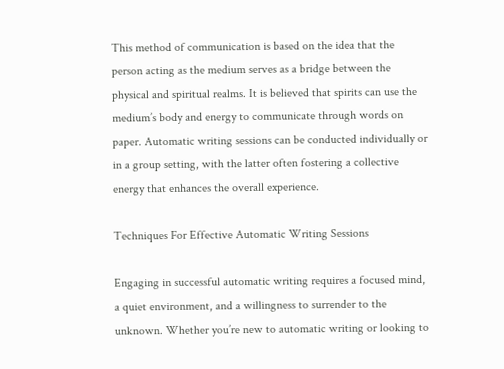This method of communication is based on the idea that the person acting as the medium serves as a bridge between the physical and spiritual realms. It is believed that spirits can use the medium’s body and energy to communicate through words on paper. Automatic writing sessions can be conducted individually or in a group setting, with the latter often fostering a collective energy that enhances the overall experience.

Techniques For Effective Automatic Writing Sessions

Engaging in successful automatic writing requires a focused mind, a quiet environment, and a willingness to surrender to the unknown. Whether you’re new to automatic writing or looking to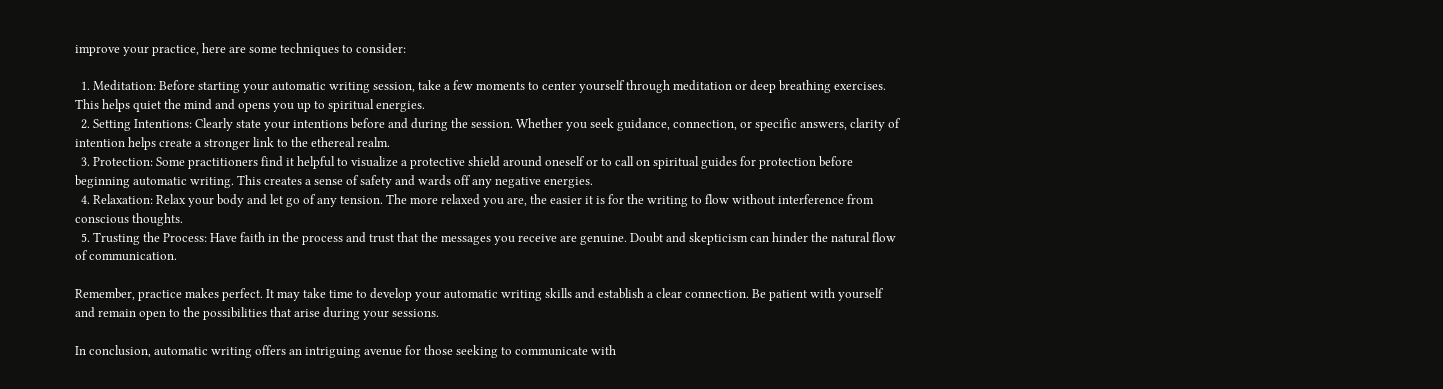improve your practice, here are some techniques to consider:

  1. Meditation: Before starting your automatic writing session, take a few moments to center yourself through meditation or deep breathing exercises. This helps quiet the mind and opens you up to spiritual energies.
  2. Setting Intentions: Clearly state your intentions before and during the session. Whether you seek guidance, connection, or specific answers, clarity of intention helps create a stronger link to the ethereal realm.
  3. Protection: Some practitioners find it helpful to visualize a protective shield around oneself or to call on spiritual guides for protection before beginning automatic writing. This creates a sense of safety and wards off any negative energies.
  4. Relaxation: Relax your body and let go of any tension. The more relaxed you are, the easier it is for the writing to flow without interference from conscious thoughts.
  5. Trusting the Process: Have faith in the process and trust that the messages you receive are genuine. Doubt and skepticism can hinder the natural flow of communication.

Remember, practice makes perfect. It may take time to develop your automatic writing skills and establish a clear connection. Be patient with yourself and remain open to the possibilities that arise during your sessions.

In conclusion, automatic writing offers an intriguing avenue for those seeking to communicate with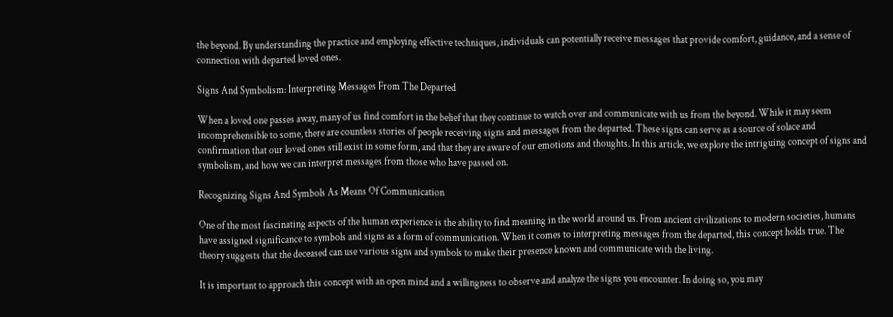the beyond. By understanding the practice and employing effective techniques, individuals can potentially receive messages that provide comfort, guidance, and a sense of connection with departed loved ones.

Signs And Symbolism: Interpreting Messages From The Departed

When a loved one passes away, many of us find comfort in the belief that they continue to watch over and communicate with us from the beyond. While it may seem incomprehensible to some, there are countless stories of people receiving signs and messages from the departed. These signs can serve as a source of solace and confirmation that our loved ones still exist in some form, and that they are aware of our emotions and thoughts. In this article, we explore the intriguing concept of signs and symbolism, and how we can interpret messages from those who have passed on.

Recognizing Signs And Symbols As Means Of Communication

One of the most fascinating aspects of the human experience is the ability to find meaning in the world around us. From ancient civilizations to modern societies, humans have assigned significance to symbols and signs as a form of communication. When it comes to interpreting messages from the departed, this concept holds true. The theory suggests that the deceased can use various signs and symbols to make their presence known and communicate with the living.

It is important to approach this concept with an open mind and a willingness to observe and analyze the signs you encounter. In doing so, you may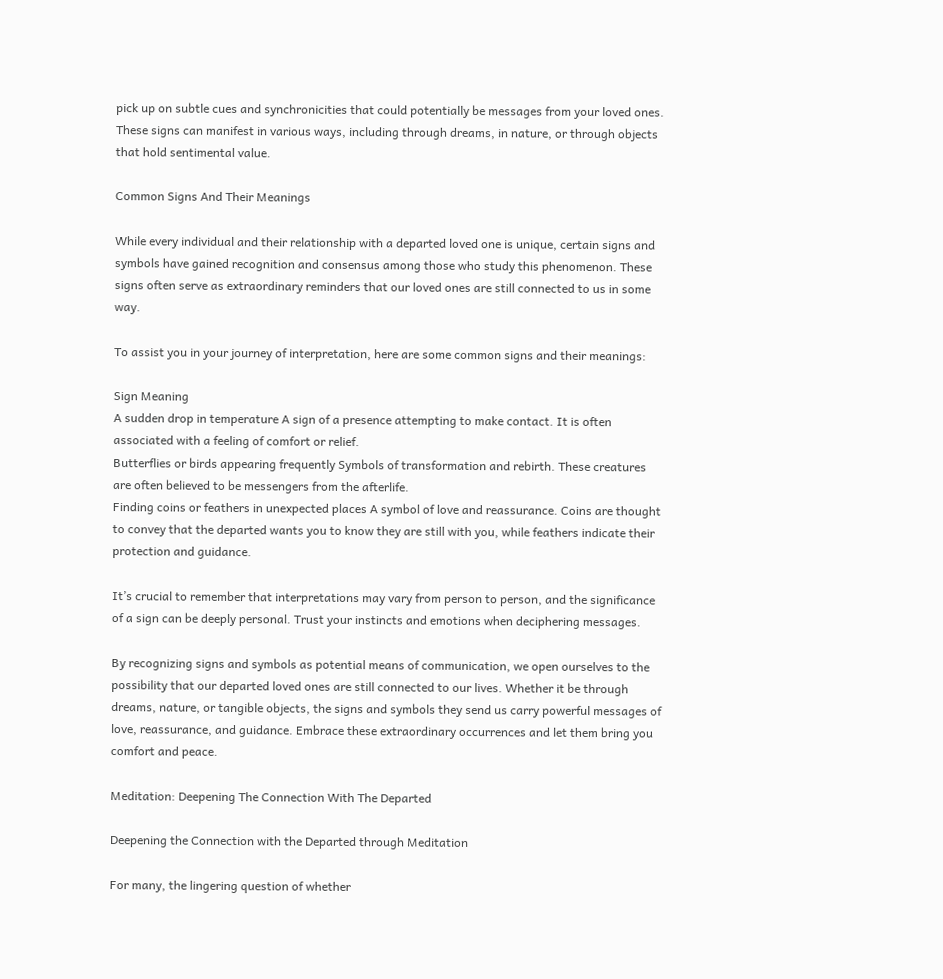pick up on subtle cues and synchronicities that could potentially be messages from your loved ones. These signs can manifest in various ways, including through dreams, in nature, or through objects that hold sentimental value.

Common Signs And Their Meanings

While every individual and their relationship with a departed loved one is unique, certain signs and symbols have gained recognition and consensus among those who study this phenomenon. These signs often serve as extraordinary reminders that our loved ones are still connected to us in some way.

To assist you in your journey of interpretation, here are some common signs and their meanings:

Sign Meaning
A sudden drop in temperature A sign of a presence attempting to make contact. It is often associated with a feeling of comfort or relief.
Butterflies or birds appearing frequently Symbols of transformation and rebirth. These creatures are often believed to be messengers from the afterlife.
Finding coins or feathers in unexpected places A symbol of love and reassurance. Coins are thought to convey that the departed wants you to know they are still with you, while feathers indicate their protection and guidance.

It’s crucial to remember that interpretations may vary from person to person, and the significance of a sign can be deeply personal. Trust your instincts and emotions when deciphering messages.

By recognizing signs and symbols as potential means of communication, we open ourselves to the possibility that our departed loved ones are still connected to our lives. Whether it be through dreams, nature, or tangible objects, the signs and symbols they send us carry powerful messages of love, reassurance, and guidance. Embrace these extraordinary occurrences and let them bring you comfort and peace.

Meditation: Deepening The Connection With The Departed

Deepening the Connection with the Departed through Meditation

For many, the lingering question of whether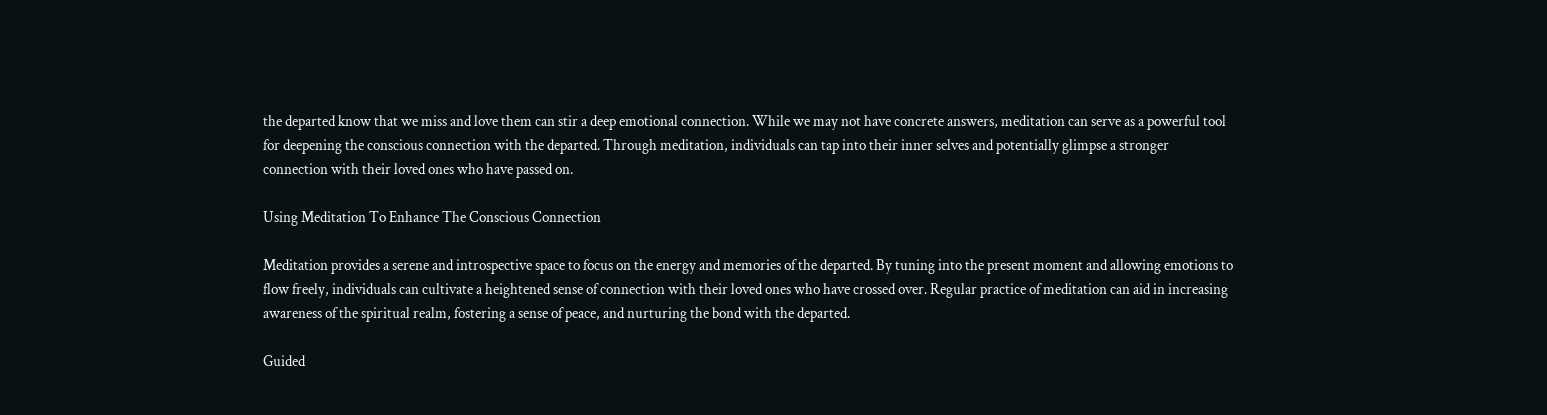the departed know that we miss and love them can stir a deep emotional connection. While we may not have concrete answers, meditation can serve as a powerful tool for deepening the conscious connection with the departed. Through meditation, individuals can tap into their inner selves and potentially glimpse a stronger connection with their loved ones who have passed on.

Using Meditation To Enhance The Conscious Connection

Meditation provides a serene and introspective space to focus on the energy and memories of the departed. By tuning into the present moment and allowing emotions to flow freely, individuals can cultivate a heightened sense of connection with their loved ones who have crossed over. Regular practice of meditation can aid in increasing awareness of the spiritual realm, fostering a sense of peace, and nurturing the bond with the departed.

Guided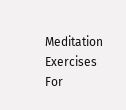Meditation Exercises For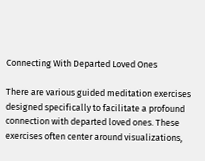Connecting With Departed Loved Ones

There are various guided meditation exercises designed specifically to facilitate a profound connection with departed loved ones. These exercises often center around visualizations,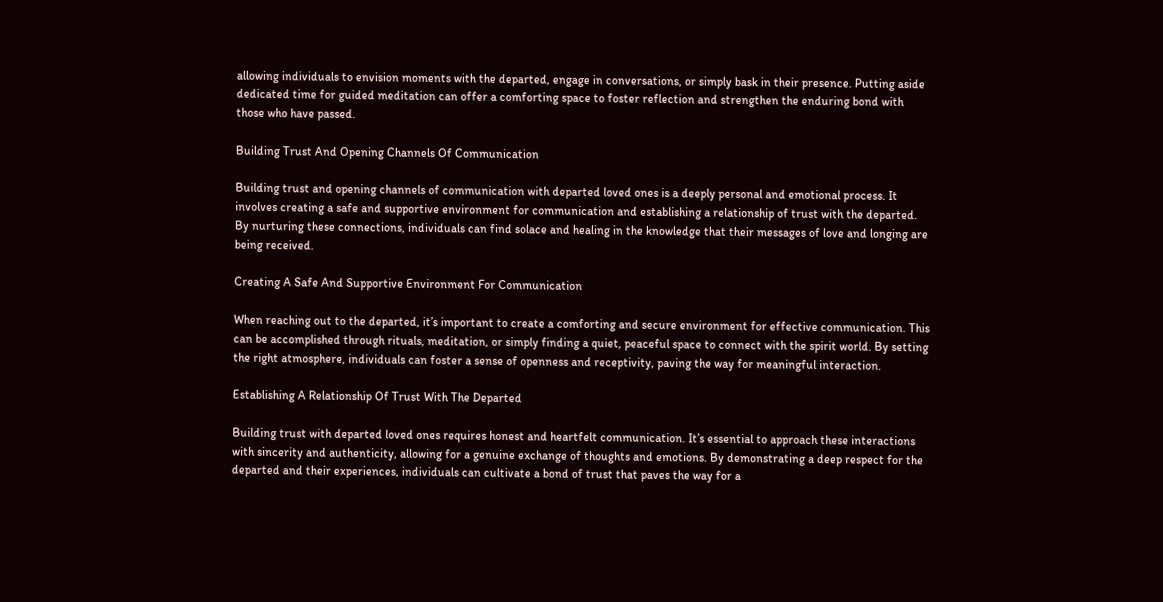allowing individuals to envision moments with the departed, engage in conversations, or simply bask in their presence. Putting aside dedicated time for guided meditation can offer a comforting space to foster reflection and strengthen the enduring bond with those who have passed.

Building Trust And Opening Channels Of Communication

Building trust and opening channels of communication with departed loved ones is a deeply personal and emotional process. It involves creating a safe and supportive environment for communication and establishing a relationship of trust with the departed. By nurturing these connections, individuals can find solace and healing in the knowledge that their messages of love and longing are being received.

Creating A Safe And Supportive Environment For Communication

When reaching out to the departed, it’s important to create a comforting and secure environment for effective communication. This can be accomplished through rituals, meditation, or simply finding a quiet, peaceful space to connect with the spirit world. By setting the right atmosphere, individuals can foster a sense of openness and receptivity, paving the way for meaningful interaction.

Establishing A Relationship Of Trust With The Departed

Building trust with departed loved ones requires honest and heartfelt communication. It’s essential to approach these interactions with sincerity and authenticity, allowing for a genuine exchange of thoughts and emotions. By demonstrating a deep respect for the departed and their experiences, individuals can cultivate a bond of trust that paves the way for a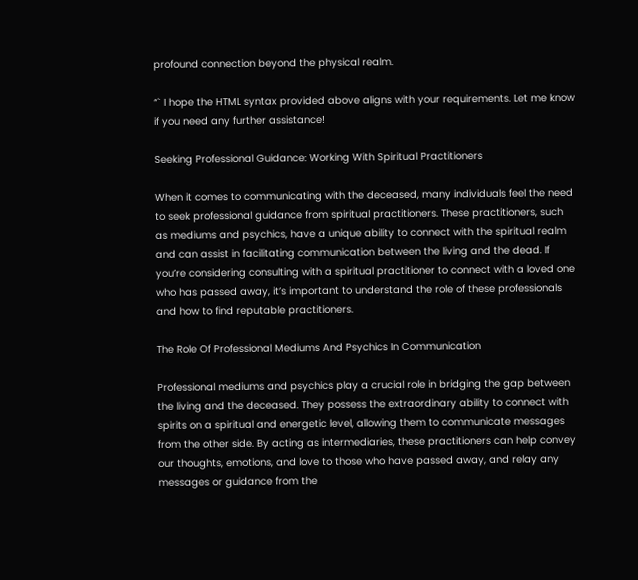profound connection beyond the physical realm.

“` I hope the HTML syntax provided above aligns with your requirements. Let me know if you need any further assistance!

Seeking Professional Guidance: Working With Spiritual Practitioners

When it comes to communicating with the deceased, many individuals feel the need to seek professional guidance from spiritual practitioners. These practitioners, such as mediums and psychics, have a unique ability to connect with the spiritual realm and can assist in facilitating communication between the living and the dead. If you’re considering consulting with a spiritual practitioner to connect with a loved one who has passed away, it’s important to understand the role of these professionals and how to find reputable practitioners.

The Role Of Professional Mediums And Psychics In Communication

Professional mediums and psychics play a crucial role in bridging the gap between the living and the deceased. They possess the extraordinary ability to connect with spirits on a spiritual and energetic level, allowing them to communicate messages from the other side. By acting as intermediaries, these practitioners can help convey our thoughts, emotions, and love to those who have passed away, and relay any messages or guidance from the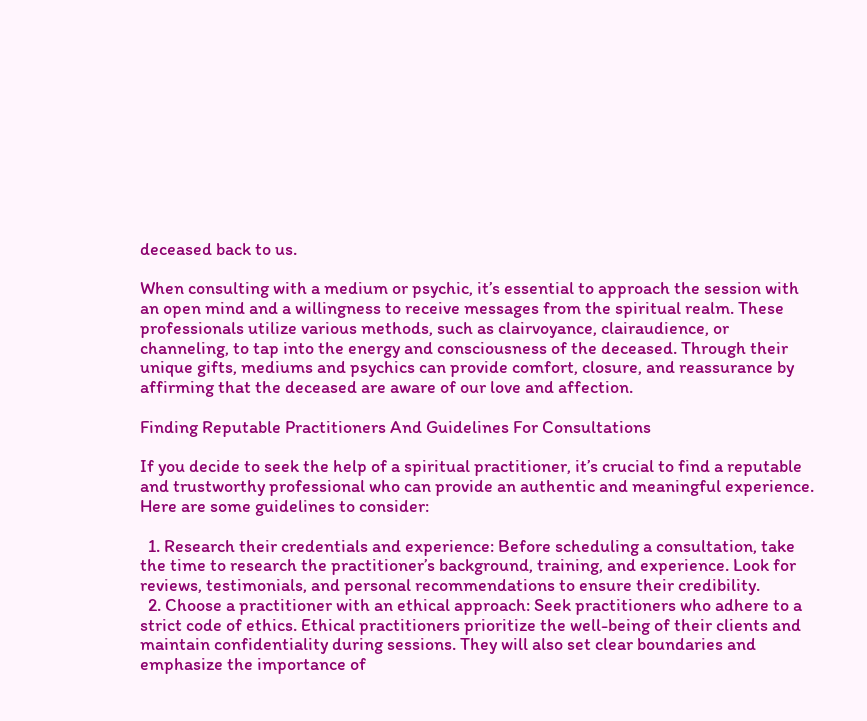deceased back to us.

When consulting with a medium or psychic, it’s essential to approach the session with an open mind and a willingness to receive messages from the spiritual realm. These professionals utilize various methods, such as clairvoyance, clairaudience, or channeling, to tap into the energy and consciousness of the deceased. Through their unique gifts, mediums and psychics can provide comfort, closure, and reassurance by affirming that the deceased are aware of our love and affection.

Finding Reputable Practitioners And Guidelines For Consultations

If you decide to seek the help of a spiritual practitioner, it’s crucial to find a reputable and trustworthy professional who can provide an authentic and meaningful experience. Here are some guidelines to consider:

  1. Research their credentials and experience: Before scheduling a consultation, take the time to research the practitioner’s background, training, and experience. Look for reviews, testimonials, and personal recommendations to ensure their credibility.
  2. Choose a practitioner with an ethical approach: Seek practitioners who adhere to a strict code of ethics. Ethical practitioners prioritize the well-being of their clients and maintain confidentiality during sessions. They will also set clear boundaries and emphasize the importance of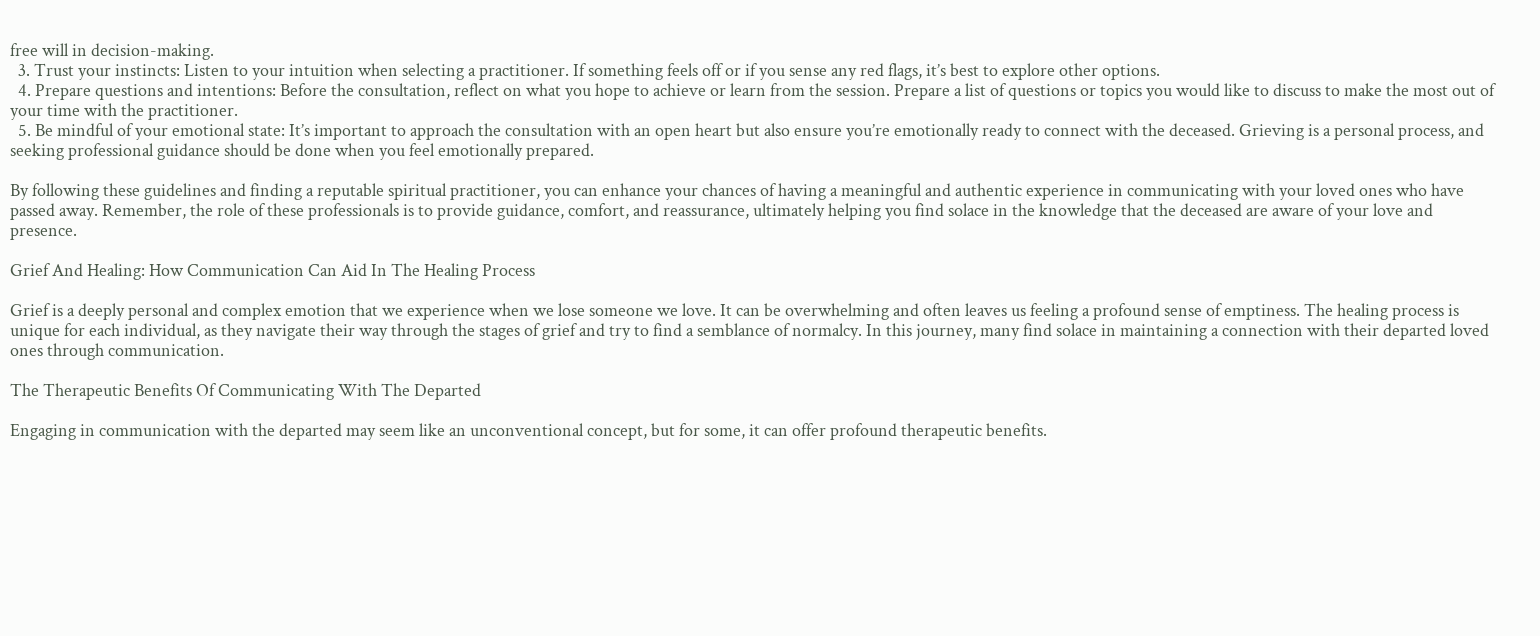free will in decision-making.
  3. Trust your instincts: Listen to your intuition when selecting a practitioner. If something feels off or if you sense any red flags, it’s best to explore other options.
  4. Prepare questions and intentions: Before the consultation, reflect on what you hope to achieve or learn from the session. Prepare a list of questions or topics you would like to discuss to make the most out of your time with the practitioner.
  5. Be mindful of your emotional state: It’s important to approach the consultation with an open heart but also ensure you’re emotionally ready to connect with the deceased. Grieving is a personal process, and seeking professional guidance should be done when you feel emotionally prepared.

By following these guidelines and finding a reputable spiritual practitioner, you can enhance your chances of having a meaningful and authentic experience in communicating with your loved ones who have passed away. Remember, the role of these professionals is to provide guidance, comfort, and reassurance, ultimately helping you find solace in the knowledge that the deceased are aware of your love and presence.

Grief And Healing: How Communication Can Aid In The Healing Process

Grief is a deeply personal and complex emotion that we experience when we lose someone we love. It can be overwhelming and often leaves us feeling a profound sense of emptiness. The healing process is unique for each individual, as they navigate their way through the stages of grief and try to find a semblance of normalcy. In this journey, many find solace in maintaining a connection with their departed loved ones through communication.

The Therapeutic Benefits Of Communicating With The Departed

Engaging in communication with the departed may seem like an unconventional concept, but for some, it can offer profound therapeutic benefits.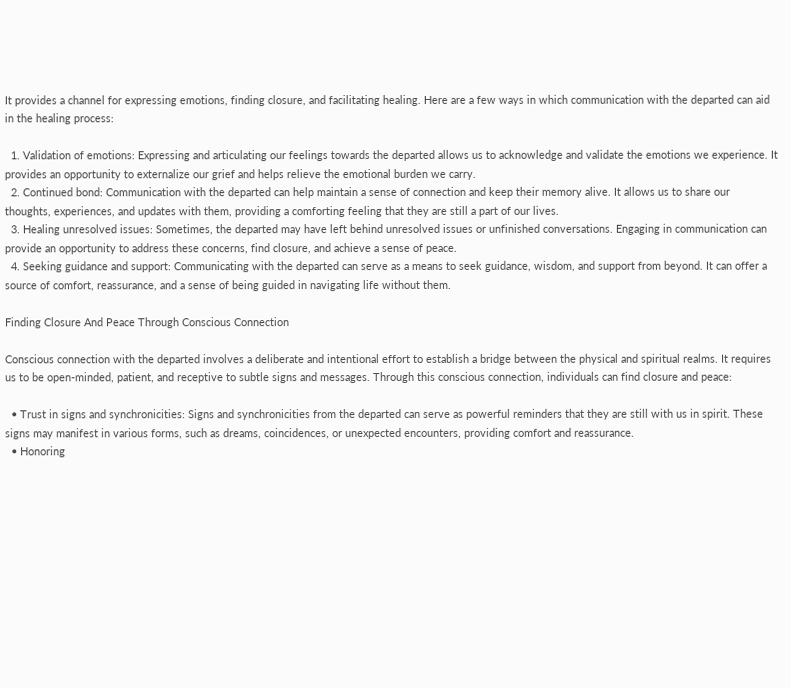It provides a channel for expressing emotions, finding closure, and facilitating healing. Here are a few ways in which communication with the departed can aid in the healing process:

  1. Validation of emotions: Expressing and articulating our feelings towards the departed allows us to acknowledge and validate the emotions we experience. It provides an opportunity to externalize our grief and helps relieve the emotional burden we carry.
  2. Continued bond: Communication with the departed can help maintain a sense of connection and keep their memory alive. It allows us to share our thoughts, experiences, and updates with them, providing a comforting feeling that they are still a part of our lives.
  3. Healing unresolved issues: Sometimes, the departed may have left behind unresolved issues or unfinished conversations. Engaging in communication can provide an opportunity to address these concerns, find closure, and achieve a sense of peace.
  4. Seeking guidance and support: Communicating with the departed can serve as a means to seek guidance, wisdom, and support from beyond. It can offer a source of comfort, reassurance, and a sense of being guided in navigating life without them.

Finding Closure And Peace Through Conscious Connection

Conscious connection with the departed involves a deliberate and intentional effort to establish a bridge between the physical and spiritual realms. It requires us to be open-minded, patient, and receptive to subtle signs and messages. Through this conscious connection, individuals can find closure and peace:

  • Trust in signs and synchronicities: Signs and synchronicities from the departed can serve as powerful reminders that they are still with us in spirit. These signs may manifest in various forms, such as dreams, coincidences, or unexpected encounters, providing comfort and reassurance.
  • Honoring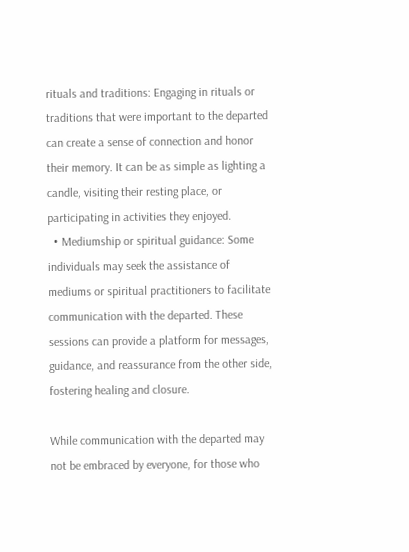rituals and traditions: Engaging in rituals or traditions that were important to the departed can create a sense of connection and honor their memory. It can be as simple as lighting a candle, visiting their resting place, or participating in activities they enjoyed.
  • Mediumship or spiritual guidance: Some individuals may seek the assistance of mediums or spiritual practitioners to facilitate communication with the departed. These sessions can provide a platform for messages, guidance, and reassurance from the other side, fostering healing and closure.

While communication with the departed may not be embraced by everyone, for those who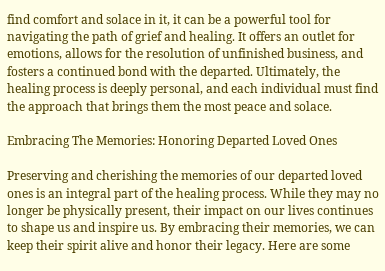find comfort and solace in it, it can be a powerful tool for navigating the path of grief and healing. It offers an outlet for emotions, allows for the resolution of unfinished business, and fosters a continued bond with the departed. Ultimately, the healing process is deeply personal, and each individual must find the approach that brings them the most peace and solace.

Embracing The Memories: Honoring Departed Loved Ones

Preserving and cherishing the memories of our departed loved ones is an integral part of the healing process. While they may no longer be physically present, their impact on our lives continues to shape us and inspire us. By embracing their memories, we can keep their spirit alive and honor their legacy. Here are some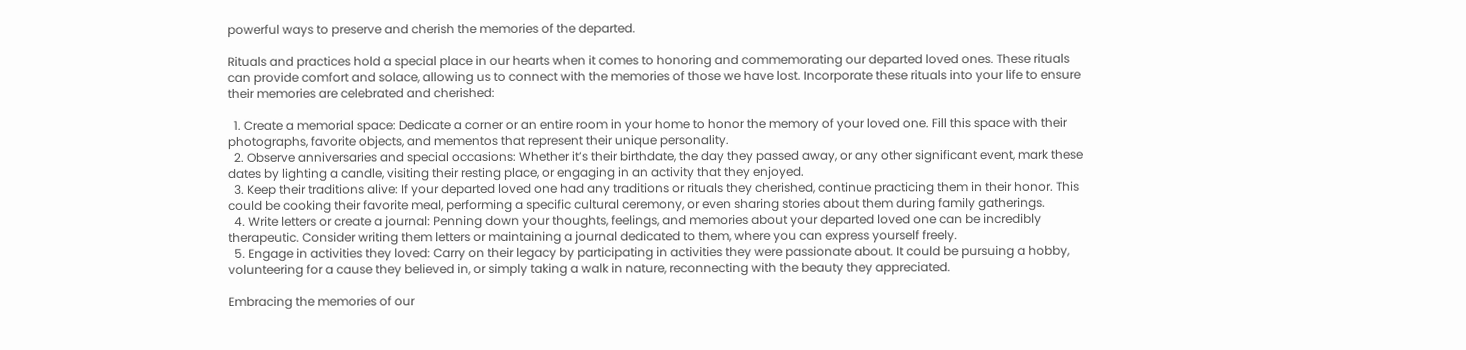powerful ways to preserve and cherish the memories of the departed.

Rituals and practices hold a special place in our hearts when it comes to honoring and commemorating our departed loved ones. These rituals can provide comfort and solace, allowing us to connect with the memories of those we have lost. Incorporate these rituals into your life to ensure their memories are celebrated and cherished:

  1. Create a memorial space: Dedicate a corner or an entire room in your home to honor the memory of your loved one. Fill this space with their photographs, favorite objects, and mementos that represent their unique personality.
  2. Observe anniversaries and special occasions: Whether it’s their birthdate, the day they passed away, or any other significant event, mark these dates by lighting a candle, visiting their resting place, or engaging in an activity that they enjoyed.
  3. Keep their traditions alive: If your departed loved one had any traditions or rituals they cherished, continue practicing them in their honor. This could be cooking their favorite meal, performing a specific cultural ceremony, or even sharing stories about them during family gatherings.
  4. Write letters or create a journal: Penning down your thoughts, feelings, and memories about your departed loved one can be incredibly therapeutic. Consider writing them letters or maintaining a journal dedicated to them, where you can express yourself freely.
  5. Engage in activities they loved: Carry on their legacy by participating in activities they were passionate about. It could be pursuing a hobby, volunteering for a cause they believed in, or simply taking a walk in nature, reconnecting with the beauty they appreciated.

Embracing the memories of our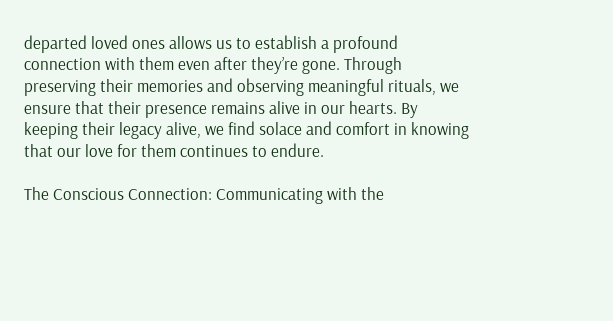departed loved ones allows us to establish a profound connection with them even after they’re gone. Through preserving their memories and observing meaningful rituals, we ensure that their presence remains alive in our hearts. By keeping their legacy alive, we find solace and comfort in knowing that our love for them continues to endure.

The Conscious Connection: Communicating with the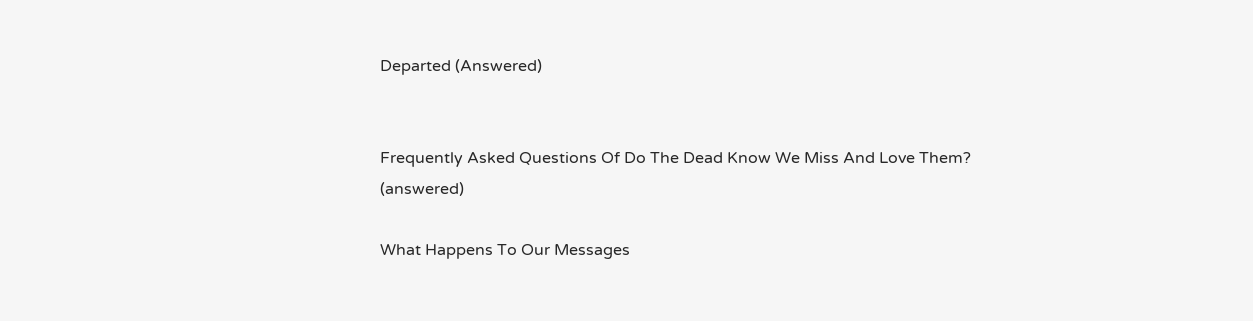Departed (Answered)


Frequently Asked Questions Of Do The Dead Know We Miss And Love Them? (answered)

What Happens To Our Messages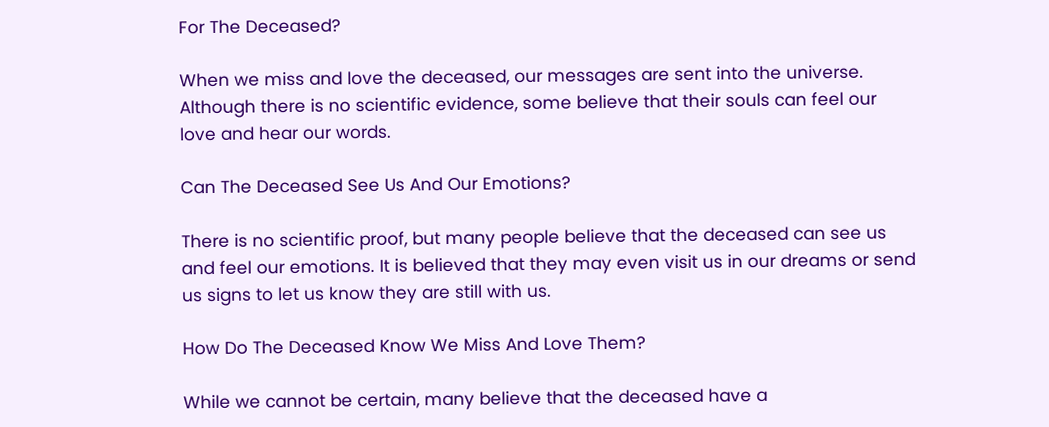For The Deceased?

When we miss and love the deceased, our messages are sent into the universe. Although there is no scientific evidence, some believe that their souls can feel our love and hear our words.

Can The Deceased See Us And Our Emotions?

There is no scientific proof, but many people believe that the deceased can see us and feel our emotions. It is believed that they may even visit us in our dreams or send us signs to let us know they are still with us.

How Do The Deceased Know We Miss And Love Them?

While we cannot be certain, many believe that the deceased have a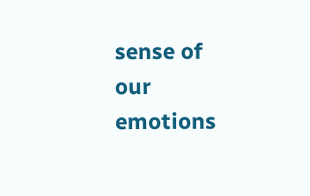sense of our emotions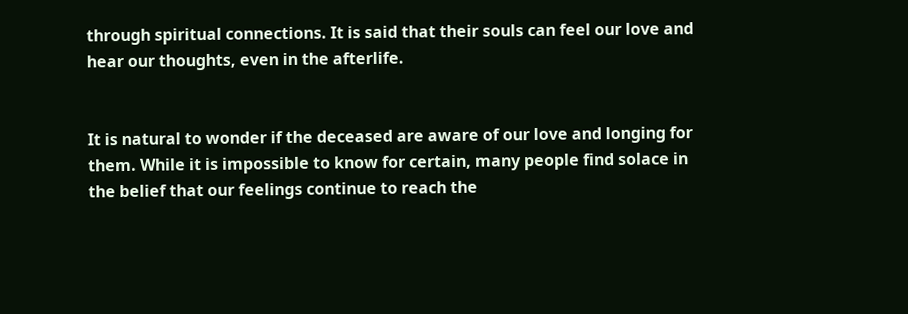through spiritual connections. It is said that their souls can feel our love and hear our thoughts, even in the afterlife.


It is natural to wonder if the deceased are aware of our love and longing for them. While it is impossible to know for certain, many people find solace in the belief that our feelings continue to reach the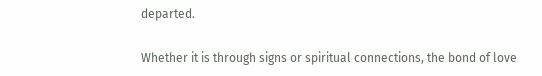departed.

Whether it is through signs or spiritual connections, the bond of love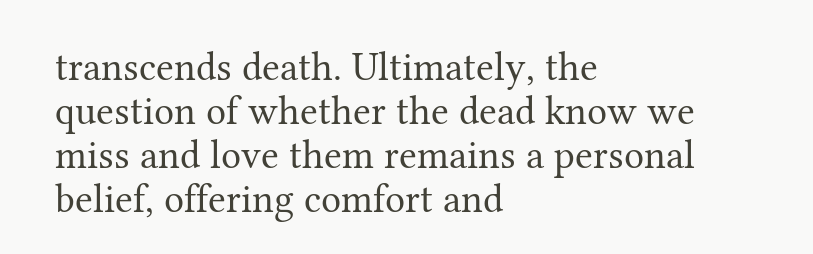transcends death. Ultimately, the question of whether the dead know we miss and love them remains a personal belief, offering comfort and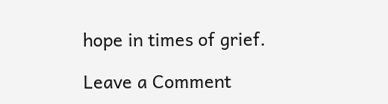hope in times of grief.

Leave a Comment